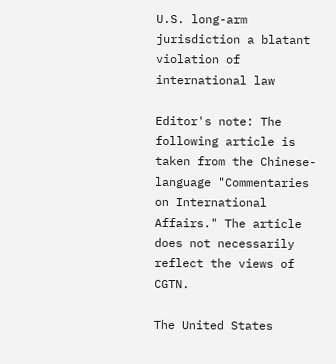U.S. long-arm jurisdiction a blatant violation of international law

Editor's note: The following article is taken from the Chinese-language "Commentaries on International Affairs." The article does not necessarily reflect the views of CGTN.

The United States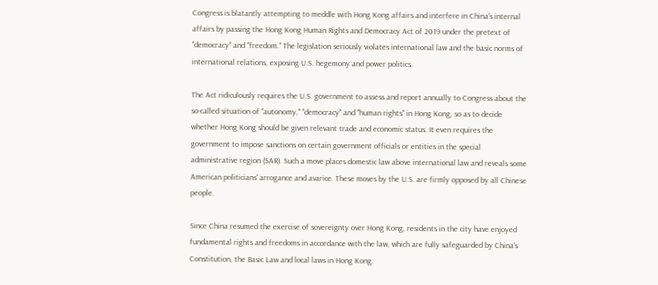Congress is blatantly attempting to meddle with Hong Kong affairs and interfere in China's internal affairs by passing the Hong Kong Human Rights and Democracy Act of 2019 under the pretext of "democracy" and "freedom." The legislation seriously violates international law and the basic norms of international relations, exposing U.S. hegemony and power politics.

The Act ridiculously requires the U.S. government to assess and report annually to Congress about the so-called situation of "autonomy," "democracy" and "human rights" in Hong Kong, so as to decide whether Hong Kong should be given relevant trade and economic status. It even requires the government to impose sanctions on certain government officials or entities in the special administrative region (SAR). Such a move places domestic law above international law and reveals some American politicians' arrogance and avarice. These moves by the U.S. are firmly opposed by all Chinese people.

Since China resumed the exercise of sovereignty over Hong Kong, residents in the city have enjoyed fundamental rights and freedoms in accordance with the law, which are fully safeguarded by China's Constitution, the Basic Law and local laws in Hong Kong.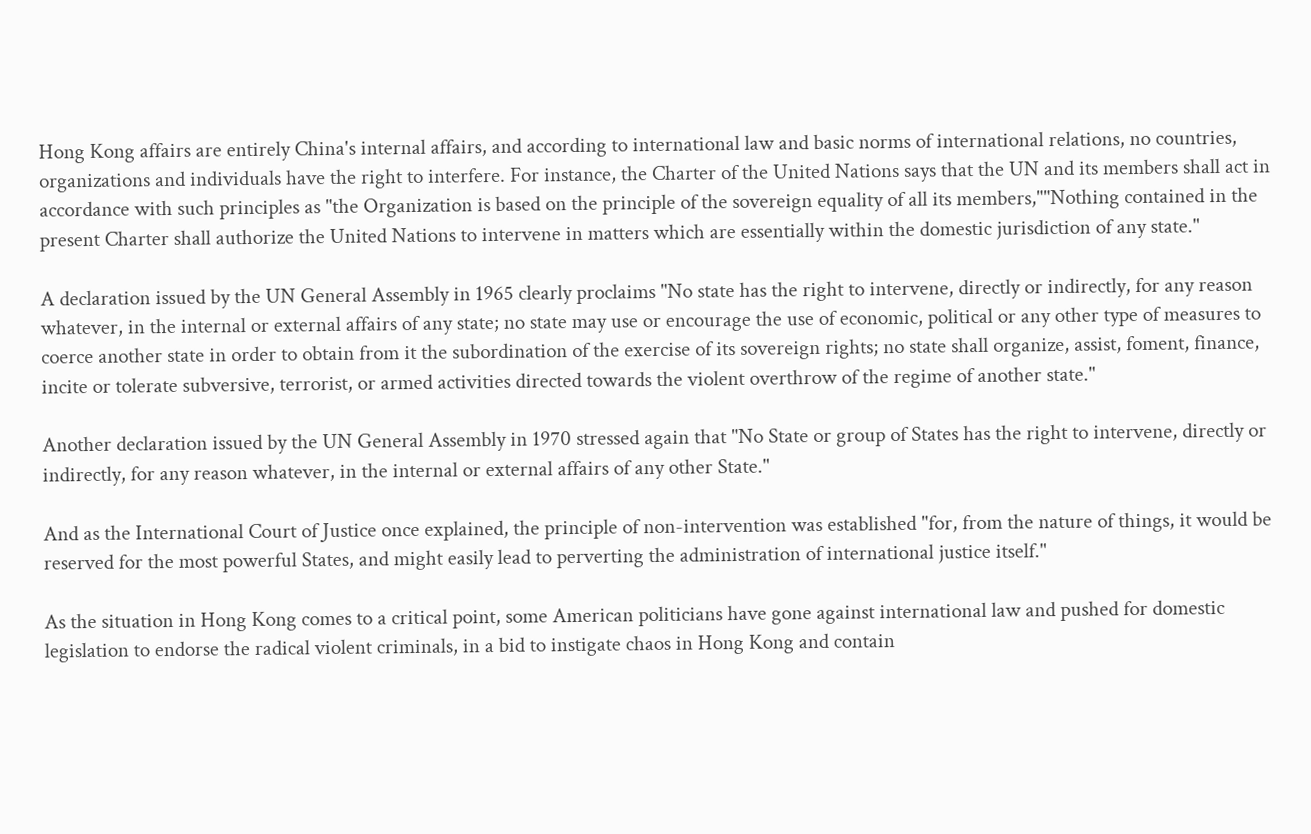Hong Kong affairs are entirely China's internal affairs, and according to international law and basic norms of international relations, no countries, organizations and individuals have the right to interfere. For instance, the Charter of the United Nations says that the UN and its members shall act in accordance with such principles as "the Organization is based on the principle of the sovereign equality of all its members,""Nothing contained in the present Charter shall authorize the United Nations to intervene in matters which are essentially within the domestic jurisdiction of any state."

A declaration issued by the UN General Assembly in 1965 clearly proclaims "No state has the right to intervene, directly or indirectly, for any reason whatever, in the internal or external affairs of any state; no state may use or encourage the use of economic, political or any other type of measures to coerce another state in order to obtain from it the subordination of the exercise of its sovereign rights; no state shall organize, assist, foment, finance, incite or tolerate subversive, terrorist, or armed activities directed towards the violent overthrow of the regime of another state."

Another declaration issued by the UN General Assembly in 1970 stressed again that "No State or group of States has the right to intervene, directly or indirectly, for any reason whatever, in the internal or external affairs of any other State."

And as the International Court of Justice once explained, the principle of non-intervention was established "for, from the nature of things, it would be reserved for the most powerful States, and might easily lead to perverting the administration of international justice itself."

As the situation in Hong Kong comes to a critical point, some American politicians have gone against international law and pushed for domestic legislation to endorse the radical violent criminals, in a bid to instigate chaos in Hong Kong and contain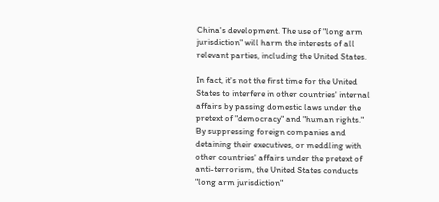China's development. The use of "long arm jurisdiction" will harm the interests of all relevant parties, including the United States.

In fact, it's not the first time for the United States to interfere in other countries' internal affairs by passing domestic laws under the pretext of "democracy" and "human rights." By suppressing foreign companies and detaining their executives, or meddling with other countries' affairs under the pretext of anti-terrorism, the United States conducts "long arm jurisdiction"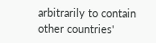arbitrarily to contain other countries'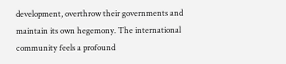development, overthrow their governments and maintain its own hegemony. The international community feels a profound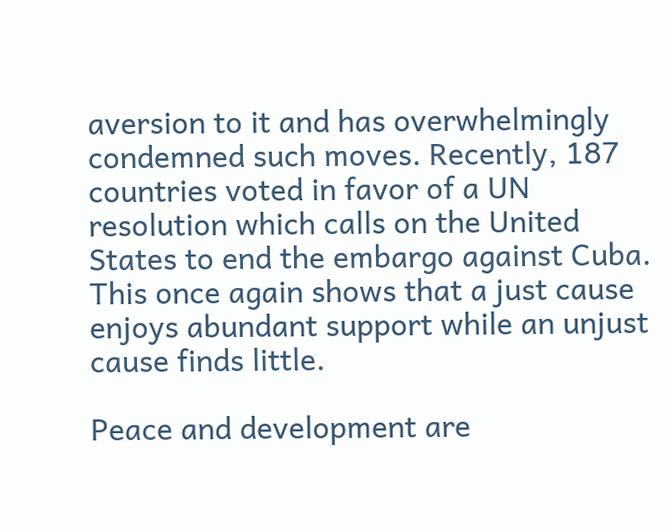aversion to it and has overwhelmingly condemned such moves. Recently, 187 countries voted in favor of a UN resolution which calls on the United States to end the embargo against Cuba. This once again shows that a just cause enjoys abundant support while an unjust cause finds little.

Peace and development are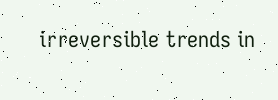irreversible trends in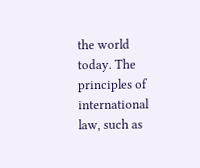the world today. The principles of international law, such as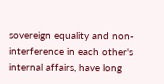sovereign equality and non-interference in each other's internal affairs, have long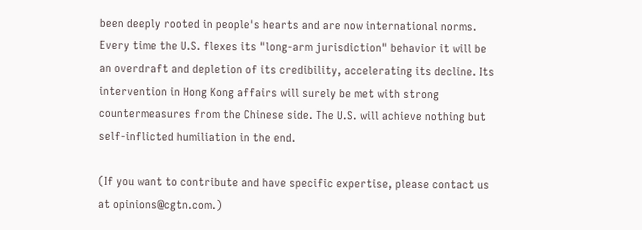been deeply rooted in people's hearts and are now international norms. Every time the U.S. flexes its "long-arm jurisdiction" behavior it will be an overdraft and depletion of its credibility, accelerating its decline. Its intervention in Hong Kong affairs will surely be met with strong countermeasures from the Chinese side. The U.S. will achieve nothing but self-inflicted humiliation in the end.

(If you want to contribute and have specific expertise, please contact us at opinions@cgtn.com.)